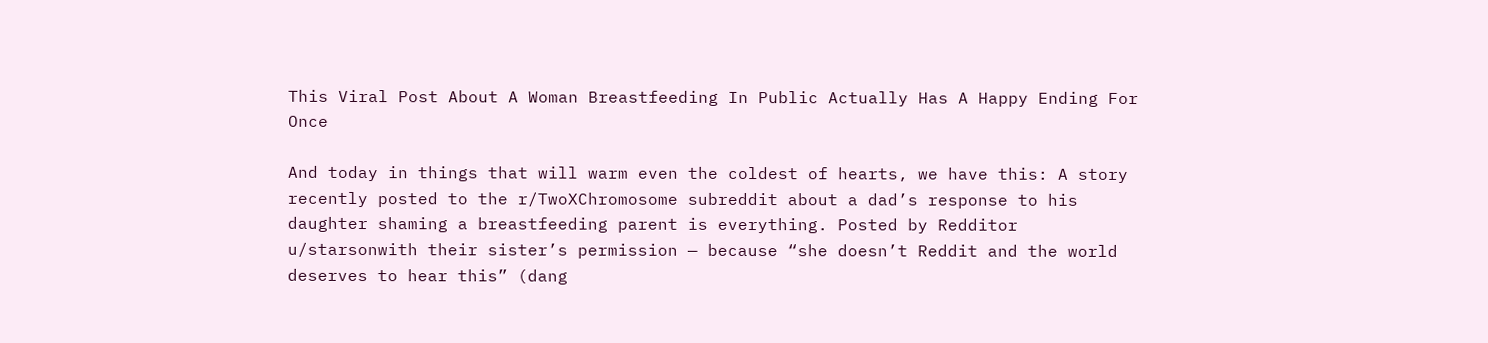This Viral Post About A Woman Breastfeeding In Public Actually Has A Happy Ending For Once

And today in things that will warm even the coldest of hearts, we have this: A story recently posted to the r/TwoXChromosome subreddit about a dad’s response to his daughter shaming a breastfeeding parent is everything. Posted by Redditor u/starsonwith their sister’s permission — because “she doesn’t Reddit and the world deserves to hear this” (dang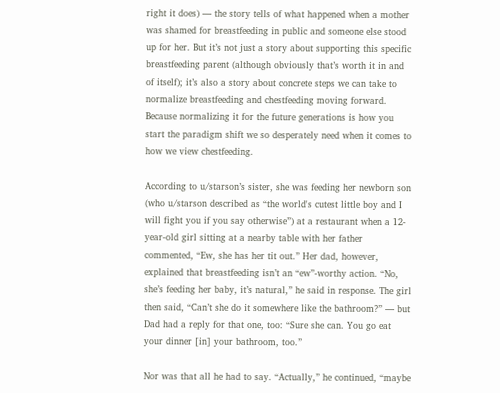right it does) — the story tells of what happened when a mother was shamed for breastfeeding in public and someone else stood up for her. But it’s not just a story about supporting this specific breastfeeding parent (although obviously that’s worth it in and of itself); it’s also a story about concrete steps we can take to normalize breastfeeding and chestfeeding moving forward. Because normalizing it for the future generations is how you start the paradigm shift we so desperately need when it comes to how we view chestfeeding.

According to u/starson’s sister, she was feeding her newborn son (who u/starson described as “the world's cutest little boy and I will fight you if you say otherwise”) at a restaurant when a 12-year-old girl sitting at a nearby table with her father commented, “Ew, she has her tit out.” Her dad, however, explained that breastfeeding isn’t an “ew”-worthy action. “No, she’s feeding her baby, it’s natural,” he said in response. The girl then said, “Can’t she do it somewhere like the bathroom?” — but Dad had a reply for that one, too: “Sure she can. You go eat your dinner [in] your bathroom, too.”

Nor was that all he had to say. “Actually,” he continued, “maybe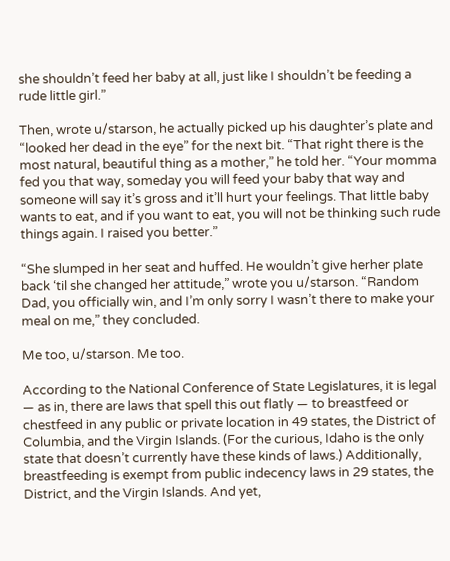she shouldn’t feed her baby at all, just like I shouldn’t be feeding a rude little girl.”

Then, wrote u/starson, he actually picked up his daughter’s plate and “looked her dead in the eye” for the next bit. “That right there is the most natural, beautiful thing as a mother,” he told her. “Your momma fed you that way, someday you will feed your baby that way and someone will say it’s gross and it’ll hurt your feelings. That little baby wants to eat, and if you want to eat, you will not be thinking such rude things again. I raised you better.”

“She slumped in her seat and huffed. He wouldn’t give herher plate back ‘til she changed her attitude,” wrote you u/starson. “Random Dad, you officially win, and I’m only sorry I wasn’t there to make your meal on me,” they concluded.

Me too, u/starson. Me too.

According to the National Conference of State Legislatures, it is legal — as in, there are laws that spell this out flatly — to breastfeed or chestfeed in any public or private location in 49 states, the District of Columbia, and the Virgin Islands. (For the curious, Idaho is the only state that doesn’t currently have these kinds of laws.) Additionally, breastfeeding is exempt from public indecency laws in 29 states, the District, and the Virgin Islands. And yet,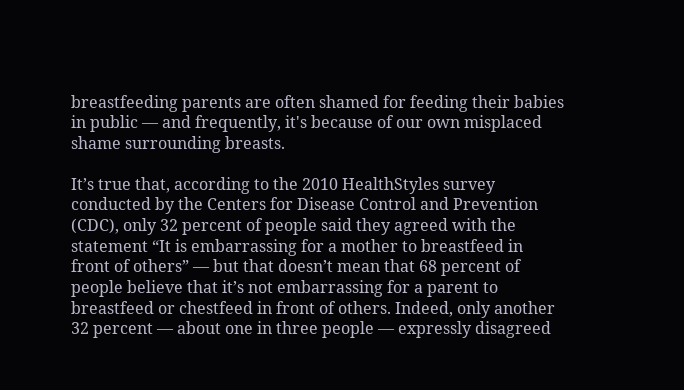breastfeeding parents are often shamed for feeding their babies in public — and frequently, it's because of our own misplaced shame surrounding breasts.

It’s true that, according to the 2010 HealthStyles survey conducted by the Centers for Disease Control and Prevention (CDC), only 32 percent of people said they agreed with the statement “It is embarrassing for a mother to breastfeed in front of others” — but that doesn’t mean that 68 percent of people believe that it’s not embarrassing for a parent to breastfeed or chestfeed in front of others. Indeed, only another 32 percent — about one in three people — expressly disagreed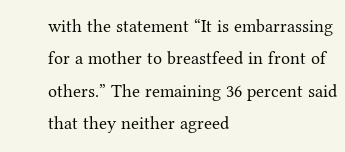with the statement “It is embarrassing for a mother to breastfeed in front of others.” The remaining 36 percent said that they neither agreed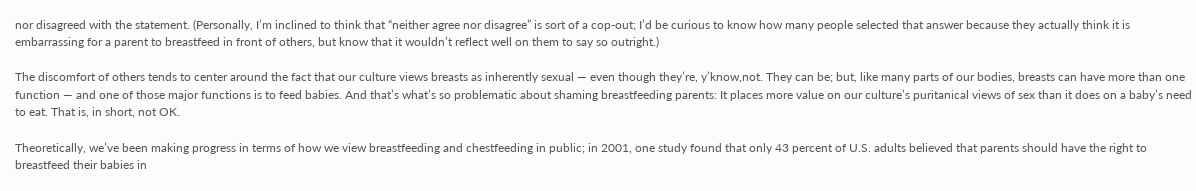nor disagreed with the statement. (Personally, I’m inclined to think that “neither agree nor disagree” is sort of a cop-out; I’d be curious to know how many people selected that answer because they actually think it is embarrassing for a parent to breastfeed in front of others, but know that it wouldn’t reflect well on them to say so outright.)

The discomfort of others tends to center around the fact that our culture views breasts as inherently sexual — even though they’re, y’know,not. They can be; but, like many parts of our bodies, breasts can have more than one function — and one of those major functions is to feed babies. And that’s what’s so problematic about shaming breastfeeding parents: It places more value on our culture’s puritanical views of sex than it does on a baby’s need to eat. That is, in short, not OK.

Theoretically, we’ve been making progress in terms of how we view breastfeeding and chestfeeding in public; in 2001, one study found that only 43 percent of U.S. adults believed that parents should have the right to breastfeed their babies in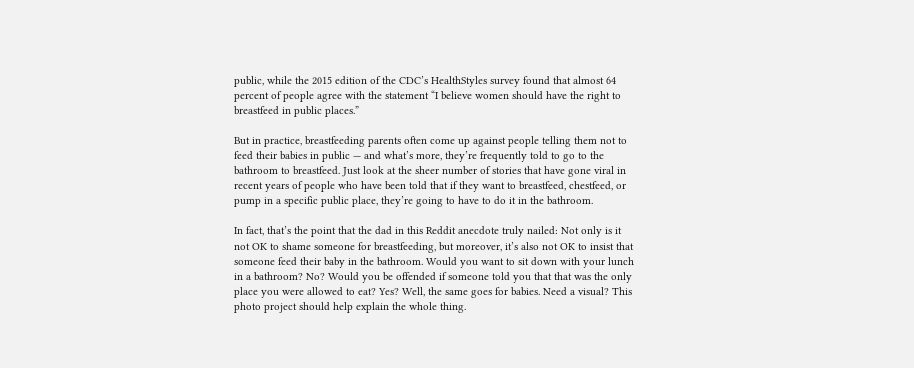public, while the 2015 edition of the CDC’s HealthStyles survey found that almost 64 percent of people agree with the statement “I believe women should have the right to breastfeed in public places.”

But in practice, breastfeeding parents often come up against people telling them not to feed their babies in public — and what’s more, they’re frequently told to go to the bathroom to breastfeed. Just look at the sheer number of stories that have gone viral in recent years of people who have been told that if they want to breastfeed, chestfeed, or pump in a specific public place, they’re going to have to do it in the bathroom.

In fact, that’s the point that the dad in this Reddit anecdote truly nailed: Not only is it not OK to shame someone for breastfeeding, but moreover, it’s also not OK to insist that someone feed their baby in the bathroom. Would you want to sit down with your lunch in a bathroom? No? Would you be offended if someone told you that that was the only place you were allowed to eat? Yes? Well, the same goes for babies. Need a visual? This photo project should help explain the whole thing.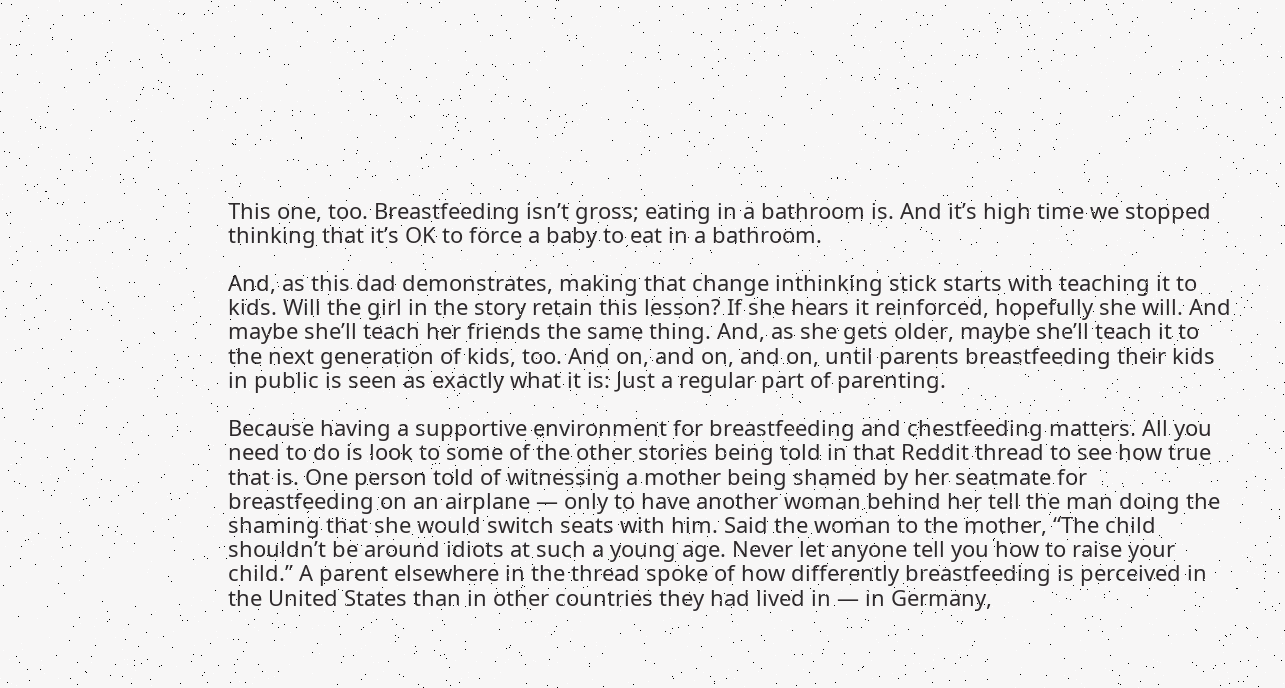This one, too. Breastfeeding isn’t gross; eating in a bathroom is. And it’s high time we stopped thinking that it’s OK to force a baby to eat in a bathroom.

And, as this dad demonstrates, making that change inthinking stick starts with teaching it to kids. Will the girl in the story retain this lesson? If she hears it reinforced, hopefully she will. And maybe she’ll teach her friends the same thing. And, as she gets older, maybe she’ll teach it to the next generation of kids, too. And on, and on, and on, until parents breastfeeding their kids in public is seen as exactly what it is: Just a regular part of parenting.

Because having a supportive environment for breastfeeding and chestfeeding matters. All you need to do is look to some of the other stories being told in that Reddit thread to see how true that is. One person told of witnessing a mother being shamed by her seatmate for breastfeeding on an airplane — only to have another woman behind her tell the man doing the shaming that she would switch seats with him. Said the woman to the mother, “The child shouldn’t be around idiots at such a young age. Never let anyone tell you how to raise your child.” A parent elsewhere in the thread spoke of how differently breastfeeding is perceived in the United States than in other countries they had lived in — in Germany,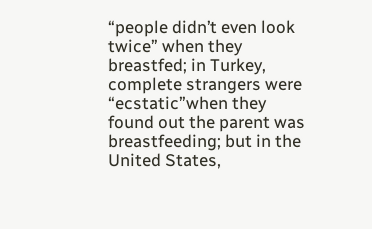“people didn’t even look twice” when they breastfed; in Turkey, complete strangers were “ecstatic”when they found out the parent was breastfeeding; but in the United States,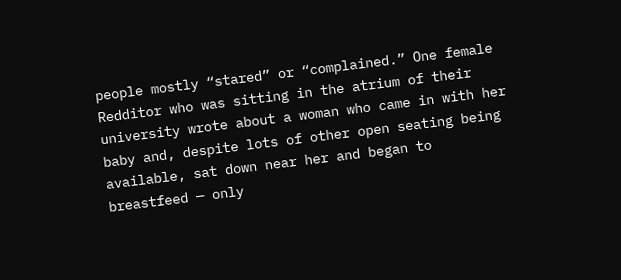people mostly “stared” or “complained.” One female Redditor who was sitting in the atrium of their university wrote about a woman who came in with her baby and, despite lots of other open seating being available, sat down near her and began to breastfeed — only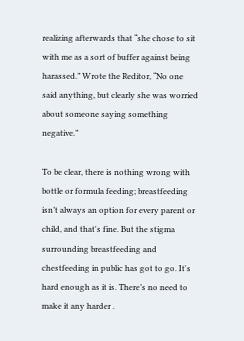realizing afterwards that “she chose to sit with me as a sort of buffer against being harassed.” Wrote the Reditor, “No one said anything, but clearly she was worried about someone saying something negative.”

To be clear, there is nothing wrong with bottle or formula feeding; breastfeeding isn’t always an option for every parent or child, and that's fine. But the stigma surrounding breastfeeding and chestfeeding in public has got to go. It's hard enough as it is. There’s no need to make it any harder .